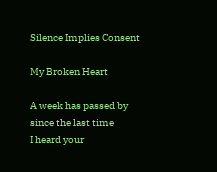Silence Implies Consent

My Broken Heart

A week has passed by
since the last time
I heard your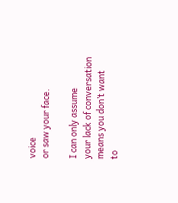voice
or saw your face.

I can only assume
your lack of conversation
means you don’t want
to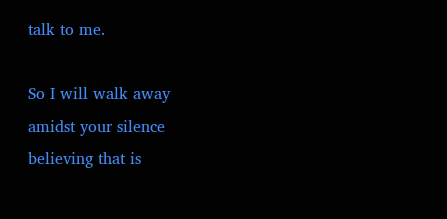talk to me.

So I will walk away
amidst your silence
believing that is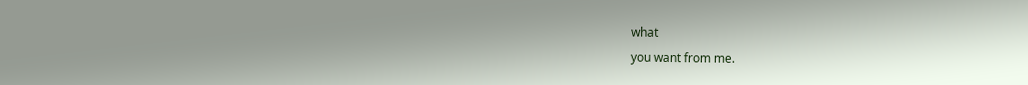what
you want from me.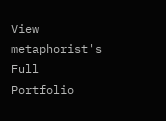View metaphorist's Full Portfolio